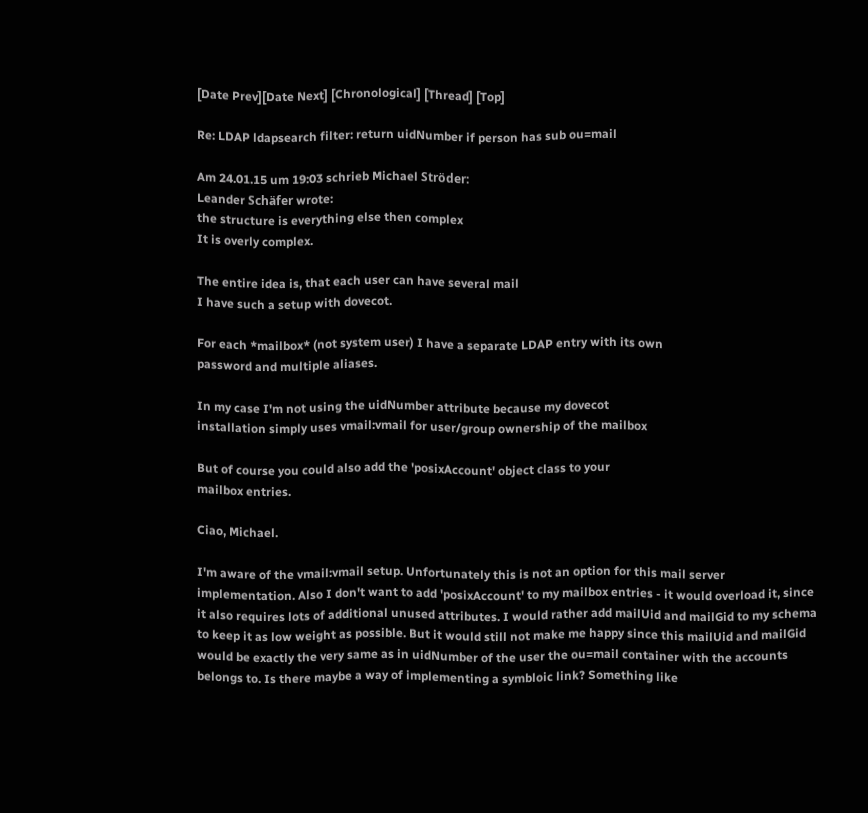[Date Prev][Date Next] [Chronological] [Thread] [Top]

Re: LDAP ldapsearch filter: return uidNumber if person has sub ou=mail

Am 24.01.15 um 19:03 schrieb Michael Ströder:
Leander Schäfer wrote:
the structure is everything else then complex
It is overly complex.

The entire idea is, that each user can have several mail
I have such a setup with dovecot.

For each *mailbox* (not system user) I have a separate LDAP entry with its own
password and multiple aliases.

In my case I'm not using the uidNumber attribute because my dovecot
installation simply uses vmail:vmail for user/group ownership of the mailbox

But of course you could also add the 'posixAccount' object class to your
mailbox entries.

Ciao, Michael.

I'm aware of the vmail:vmail setup. Unfortunately this is not an option for this mail server implementation. Also I don't want to add 'posixAccount' to my mailbox entries - it would overload it, since it also requires lots of additional unused attributes. I would rather add mailUid and mailGid to my schema to keep it as low weight as possible. But it would still not make me happy since this mailUid and mailGid would be exactly the very same as in uidNumber of the user the ou=mail container with the accounts belongs to. Is there maybe a way of implementing a symbloic link? Something like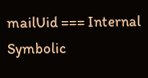mailUid === Internal Symbolic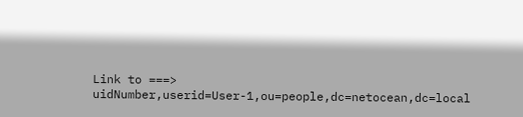Link to ===> uidNumber,userid=User-1,ou=people,dc=netocean,dc=local